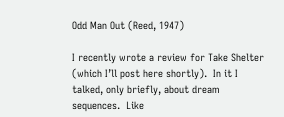Odd Man Out (Reed, 1947)

I recently wrote a review for Take Shelter (which I’ll post here shortly).  In it I talked, only briefly, about dream sequences.  Like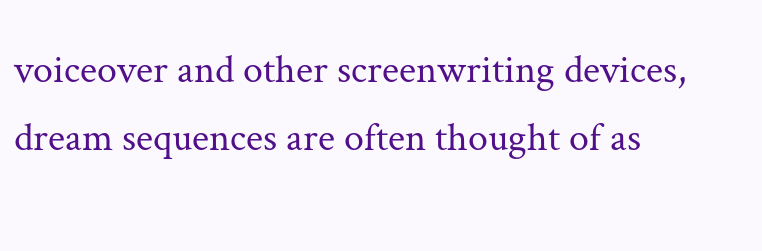voiceover and other screenwriting devices, dream sequences are often thought of as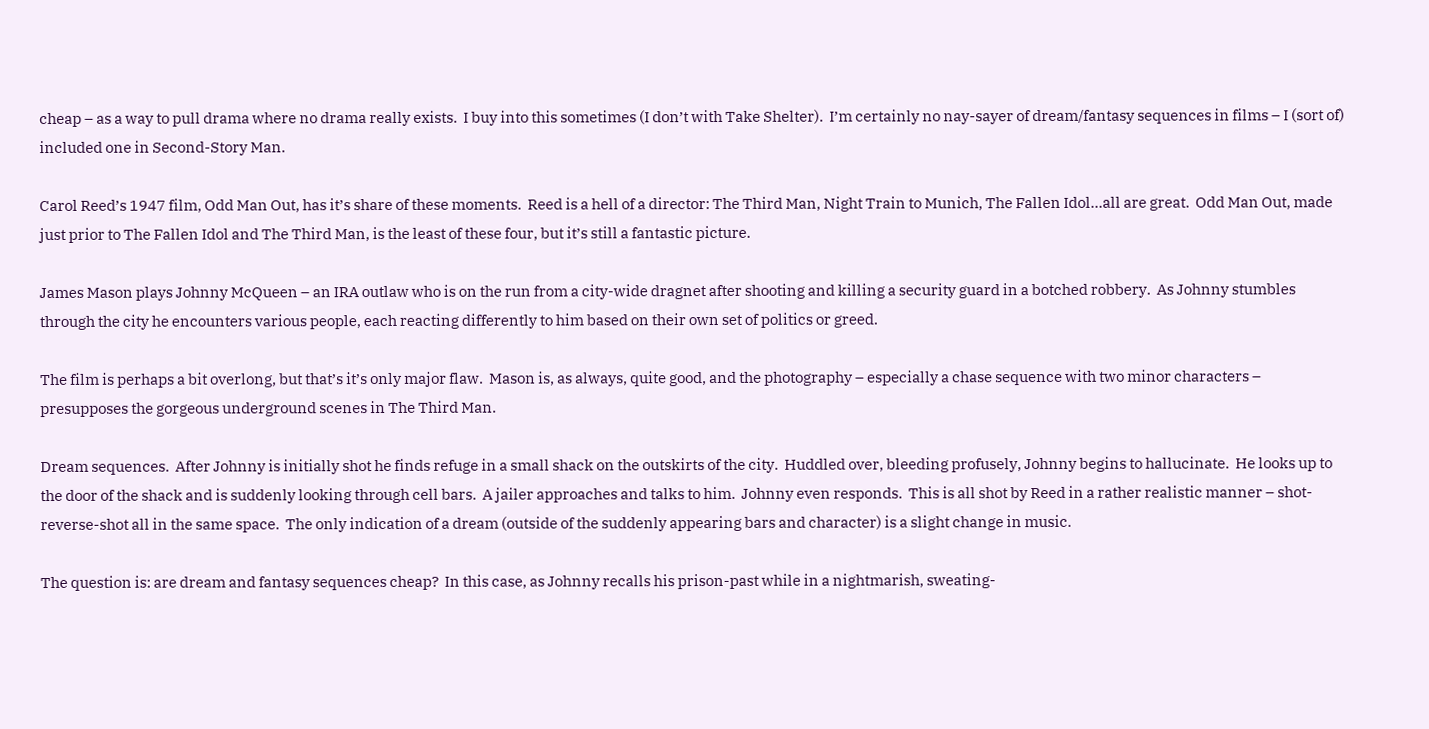cheap – as a way to pull drama where no drama really exists.  I buy into this sometimes (I don’t with Take Shelter).  I’m certainly no nay-sayer of dream/fantasy sequences in films – I (sort of) included one in Second-Story Man.

Carol Reed’s 1947 film, Odd Man Out, has it’s share of these moments.  Reed is a hell of a director: The Third Man, Night Train to Munich, The Fallen Idol…all are great.  Odd Man Out, made just prior to The Fallen Idol and The Third Man, is the least of these four, but it’s still a fantastic picture.

James Mason plays Johnny McQueen – an IRA outlaw who is on the run from a city-wide dragnet after shooting and killing a security guard in a botched robbery.  As Johnny stumbles through the city he encounters various people, each reacting differently to him based on their own set of politics or greed.

The film is perhaps a bit overlong, but that’s it’s only major flaw.  Mason is, as always, quite good, and the photography – especially a chase sequence with two minor characters – presupposes the gorgeous underground scenes in The Third Man.

Dream sequences.  After Johnny is initially shot he finds refuge in a small shack on the outskirts of the city.  Huddled over, bleeding profusely, Johnny begins to hallucinate.  He looks up to the door of the shack and is suddenly looking through cell bars.  A jailer approaches and talks to him.  Johnny even responds.  This is all shot by Reed in a rather realistic manner – shot-reverse-shot all in the same space.  The only indication of a dream (outside of the suddenly appearing bars and character) is a slight change in music.

The question is: are dream and fantasy sequences cheap?  In this case, as Johnny recalls his prison-past while in a nightmarish, sweating-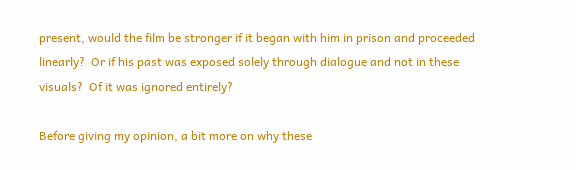present, would the film be stronger if it began with him in prison and proceeded linearly?  Or if his past was exposed solely through dialogue and not in these visuals?  Of it was ignored entirely?

Before giving my opinion, a bit more on why these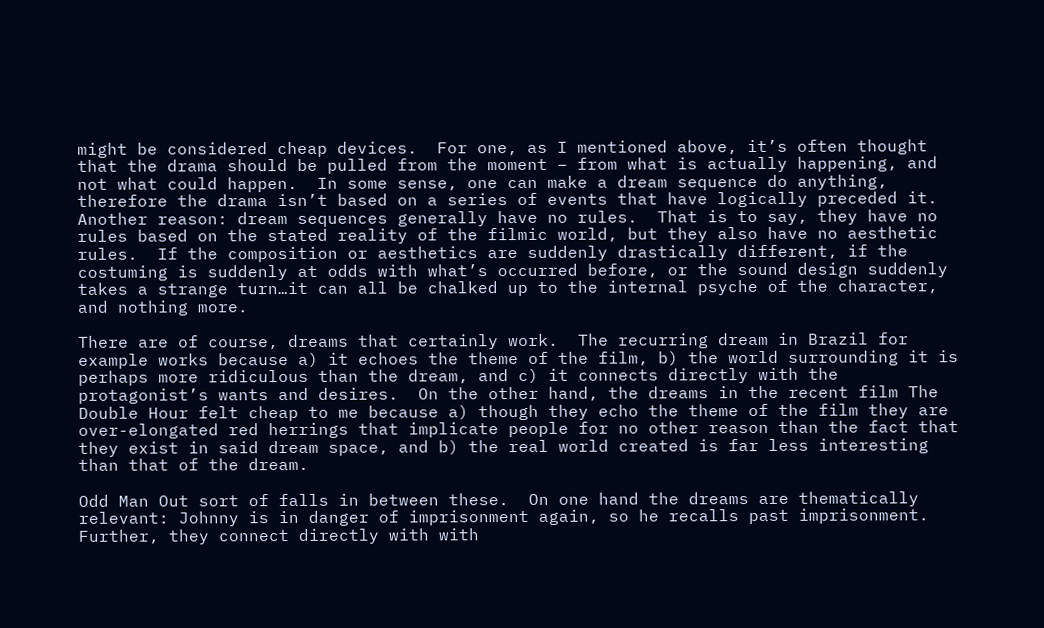might be considered cheap devices.  For one, as I mentioned above, it’s often thought that the drama should be pulled from the moment – from what is actually happening, and not what could happen.  In some sense, one can make a dream sequence do anything, therefore the drama isn’t based on a series of events that have logically preceded it.  Another reason: dream sequences generally have no rules.  That is to say, they have no rules based on the stated reality of the filmic world, but they also have no aesthetic rules.  If the composition or aesthetics are suddenly drastically different, if the costuming is suddenly at odds with what’s occurred before, or the sound design suddenly takes a strange turn…it can all be chalked up to the internal psyche of the character, and nothing more.

There are of course, dreams that certainly work.  The recurring dream in Brazil for example works because a) it echoes the theme of the film, b) the world surrounding it is perhaps more ridiculous than the dream, and c) it connects directly with the protagonist’s wants and desires.  On the other hand, the dreams in the recent film The Double Hour felt cheap to me because a) though they echo the theme of the film they are over-elongated red herrings that implicate people for no other reason than the fact that they exist in said dream space, and b) the real world created is far less interesting than that of the dream.

Odd Man Out sort of falls in between these.  On one hand the dreams are thematically relevant: Johnny is in danger of imprisonment again, so he recalls past imprisonment.  Further, they connect directly with with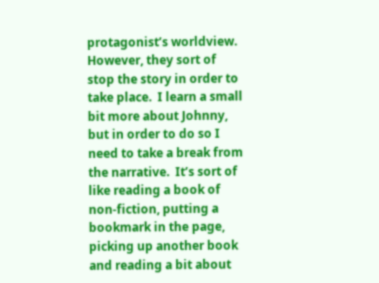protagonist’s worldview.  However, they sort of stop the story in order to take place.  I learn a small bit more about Johnny, but in order to do so I need to take a break from the narrative.  It’s sort of like reading a book of non-fiction, putting a bookmark in the page, picking up another book and reading a bit about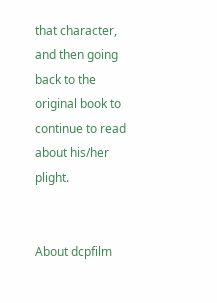that character, and then going back to the original book to continue to read about his/her plight.


About dcpfilm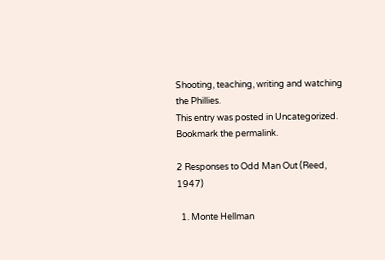Shooting, teaching, writing and watching the Phillies.
This entry was posted in Uncategorized. Bookmark the permalink.

2 Responses to Odd Man Out (Reed, 1947)

  1. Monte Hellman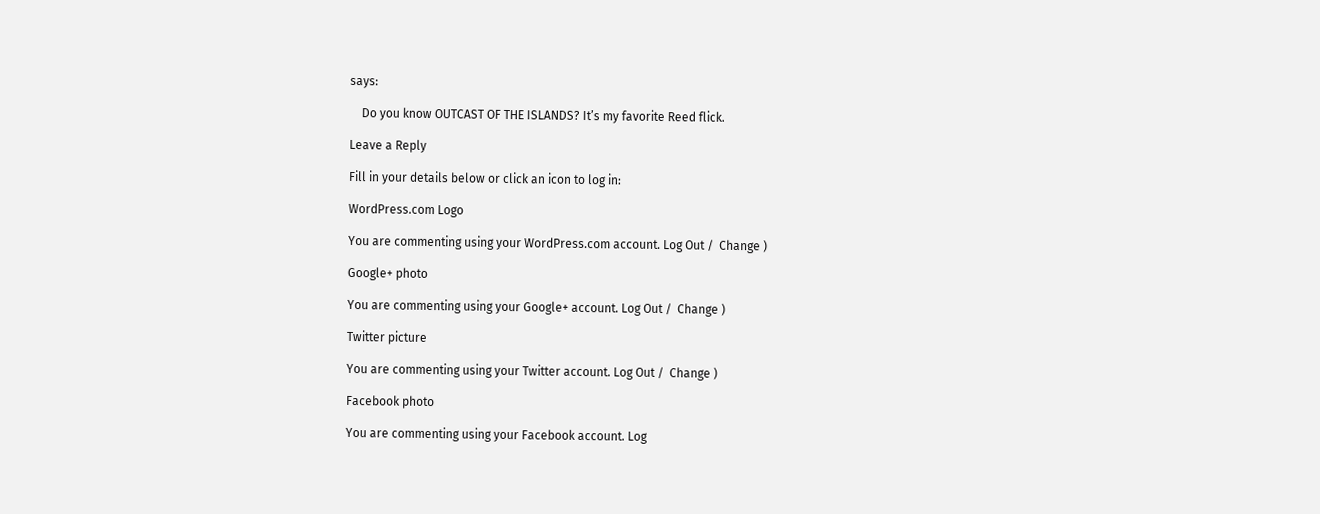says:

    Do you know OUTCAST OF THE ISLANDS? It’s my favorite Reed flick.

Leave a Reply

Fill in your details below or click an icon to log in:

WordPress.com Logo

You are commenting using your WordPress.com account. Log Out /  Change )

Google+ photo

You are commenting using your Google+ account. Log Out /  Change )

Twitter picture

You are commenting using your Twitter account. Log Out /  Change )

Facebook photo

You are commenting using your Facebook account. Log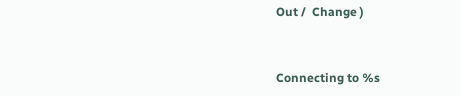Out /  Change )


Connecting to %s